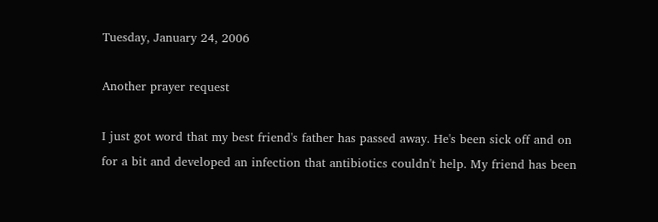Tuesday, January 24, 2006

Another prayer request

I just got word that my best friend's father has passed away. He's been sick off and on for a bit and developed an infection that antibiotics couldn't help. My friend has been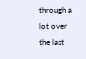through a lot over the last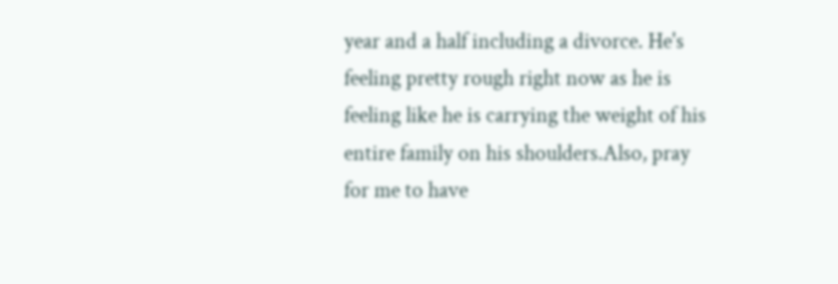year and a half including a divorce. He's feeling pretty rough right now as he is feeling like he is carrying the weight of his entire family on his shoulders.Also, pray for me to have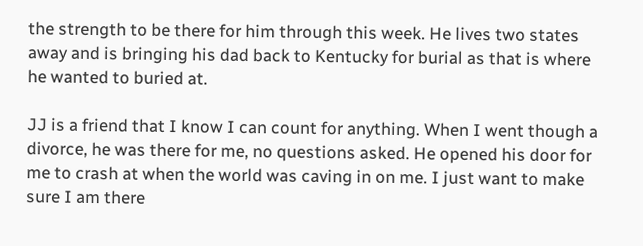the strength to be there for him through this week. He lives two states away and is bringing his dad back to Kentucky for burial as that is where he wanted to buried at.

JJ is a friend that I know I can count for anything. When I went though a divorce, he was there for me, no questions asked. He opened his door for me to crash at when the world was caving in on me. I just want to make sure I am there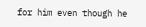for him even though he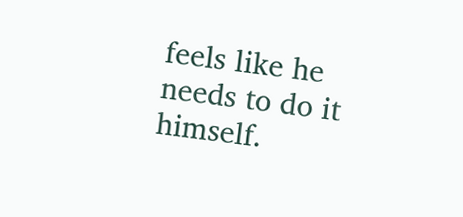feels like he needs to do it himself.